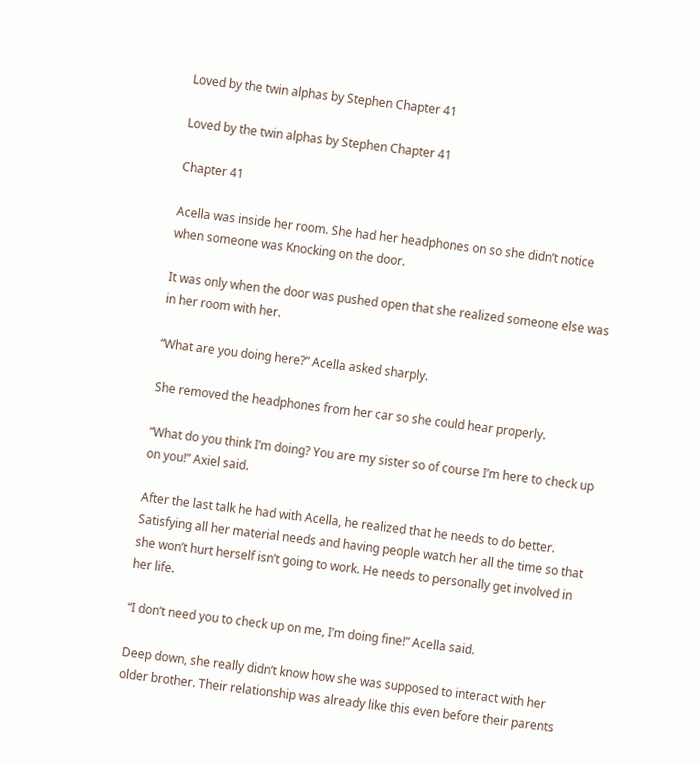Loved by the twin alphas by Stephen Chapter 41

Loved by the twin alphas by Stephen Chapter 41

Chapter 41

Acella was inside her room. She had her headphones on so she didn’t notice when someone was Knocking on the door.

It was only when the door was pushed open that she realized someone else was in her room with her.

“What are you doing here?” Acella asked sharply.

She removed the headphones from her car so she could hear properly.

“What do you think I’m doing? You are my sister so of course I’m here to check up on you!” Axiel said.

After the last talk he had with Acella, he realized that he needs to do better. Satisfying all her material needs and having people watch her all the time so that she won’t hurt herself isn’t going to work. He needs to personally get involved in her life.

“I don’t need you to check up on me, I’m doing fine!” Acella said.

Deep down, she really didn’t know how she was supposed to interact with her older brother. Their relationship was already like this even before their parents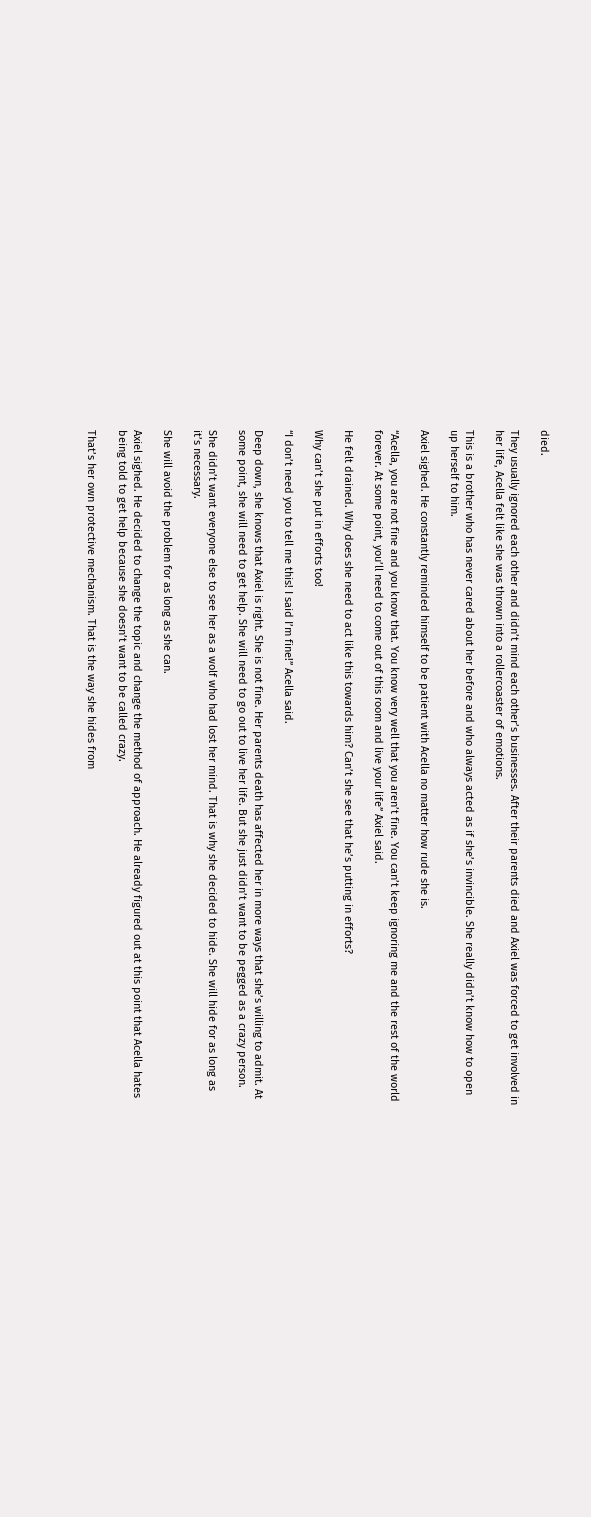died.

They usually ignored each other and didn’t mind each other’s businesses. After their parents died and Axiel was forced to get involved in her life, Acella felt like she was thrown into a rollercoaster of emotions.

This is a brother who has never cared about her before and who always acted as if she’s invincible. She really didn’t know how to open up herself to him.

Axiel sighed. He constantly reminded himself to be patient with Acella no matter how rude she is.

“Acella, you are not fine and you know that. You know very well that you aren’t fine. You can’t keep ignoring me and the rest of the world forever. At some point, you’ll need to come out of this room and live your life” Axiel said.

He felt drained. Why does she need to act like this towards him? Can’t she see that he’s putting in efforts?

Why can’t she put in efforts too!

“I don’t need you to tell me this! I said I’m fine!” Acella said.

Deep down, she knows that Axiel is right. She is not fine. Her parents death has affected her in more ways that she’s willing to admit. At some point, she will need to get help. She will need to go out to live her life. But she just didn’t want to be pegged as a crazy person.

She didn’t want everyone else to see her as a wolf who had lost her mind. That is why she decided to hide. She will hide for as long as it’s necessary.

She will avoid the problem for as long as she can.

Axiel sighed. He decided to change the topic and change the method of approach. He already figured out at this point that Acella hates being told to get help because she doesn’t want to be called crazy.

That’s her own protective mechanism. That is the way she hides from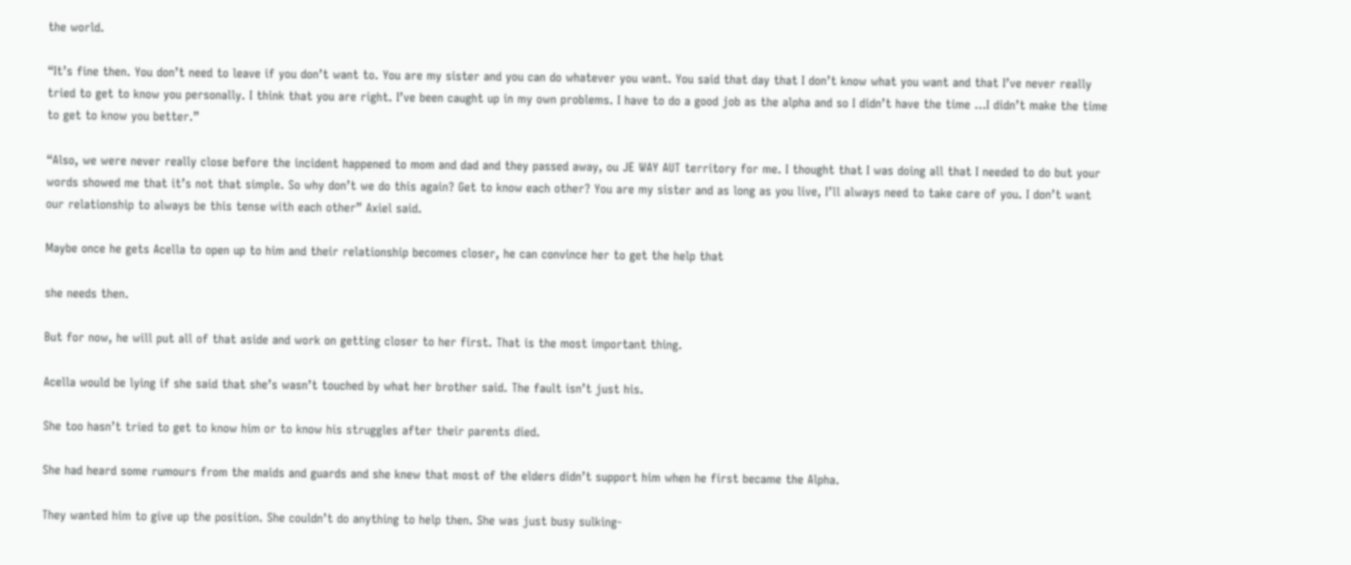the world.

“It’s fine then. You don’t need to leave if you don’t want to. You are my sister and you can do whatever you want. You said that day that I don’t know what you want and that I’ve never really tried to get to know you personally. I think that you are right. I’ve been caught up in my own problems. I have to do a good job as the alpha and so I didn’t have the time …I didn’t make the time to get to know you better.”

“Also, we were never really close before the incident happened to mom and dad and they passed away, ou JE WAY AUT territory for me. I thought that I was doing all that I needed to do but your words showed me that it’s not that simple. So why don’t we do this again? Get to know each other? You are my sister and as long as you live, I’ll always need to take care of you. I don’t want our relationship to always be this tense with each other” Axiel said.

Maybe once he gets Acella to open up to him and their relationship becomes closer, he can convince her to get the help that

she needs then.

But for now, he will put all of that aside and work on getting closer to her first. That is the most important thing.

Acella would be lying if she said that she’s wasn’t touched by what her brother said. The fault isn’t just his.

She too hasn’t tried to get to know him or to know his struggles after their parents died.

She had heard some rumours from the maids and guards and she knew that most of the elders didn’t support him when he first became the Alpha.

They wanted him to give up the position. She couldn’t do anything to help then. She was just busy sulking-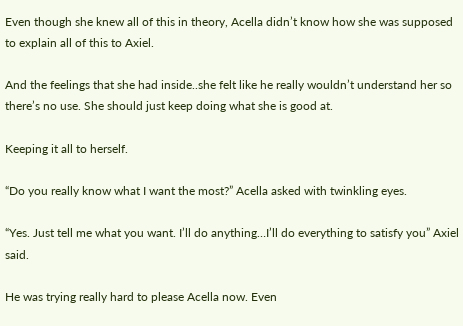Even though she knew all of this in theory, Acella didn’t know how she was supposed to explain all of this to Axiel.

And the feelings that she had inside..she felt like he really wouldn’t understand her so there’s no use. She should just keep doing what she is good at.

Keeping it all to herself.

“Do you really know what I want the most?” Acella asked with twinkling eyes.

“Yes. Just tell me what you want. I’ll do anything…I’ll do everything to satisfy you” Axiel said.

He was trying really hard to please Acella now. Even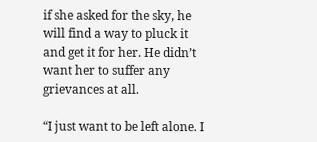if she asked for the sky, he will find a way to pluck it and get it for her. He didn’t want her to suffer any grievances at all.

“I just want to be left alone. I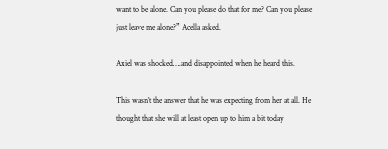want to be alone. Can you please do that for me? Can you please just leave me alone?” Acella asked.

Axiel was shocked….and disappointed when he heard this.

This wasn’t the answer that he was expecting from her at all. He thought that she will at least open up to him a bit today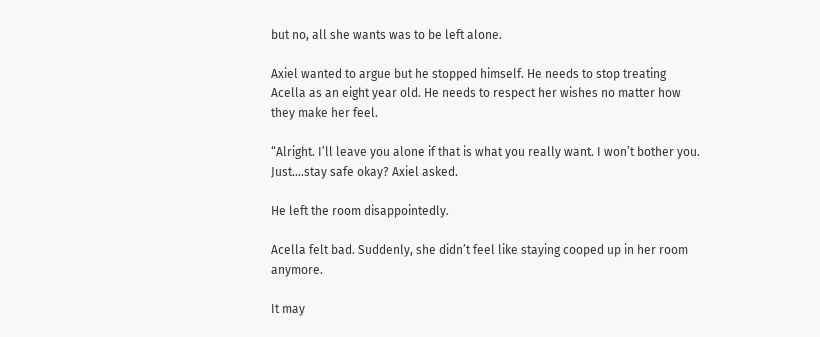but no, all she wants was to be left alone.

Axiel wanted to argue but he stopped himself. He needs to stop treating Acella as an eight year old. He needs to respect her wishes no matter how they make her feel.

“Alright. I’ll leave you alone if that is what you really want. I won’t bother you. Just….stay safe okay? Axiel asked.

He left the room disappointedly.

Acella felt bad. Suddenly, she didn’t feel like staying cooped up in her room anymore.

It may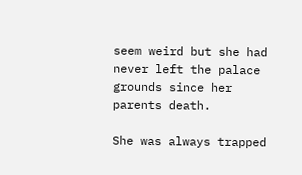seem weird but she had never left the palace grounds since her parents death.

She was always trapped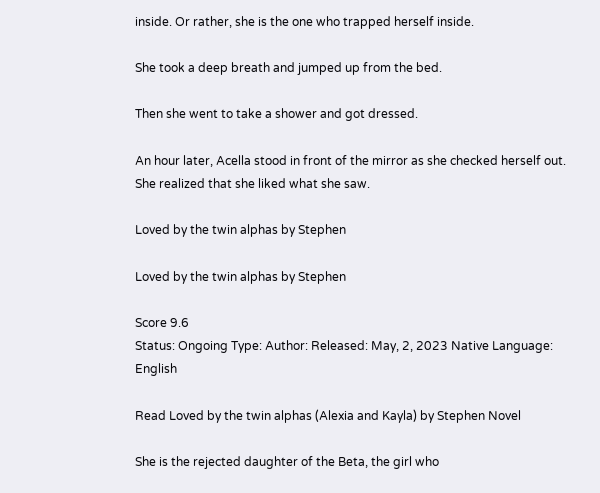inside. Or rather, she is the one who trapped herself inside.

She took a deep breath and jumped up from the bed.

Then she went to take a shower and got dressed.

An hour later, Acella stood in front of the mirror as she checked herself out. She realized that she liked what she saw.

Loved by the twin alphas by Stephen

Loved by the twin alphas by Stephen

Score 9.6
Status: Ongoing Type: Author: Released: May, 2, 2023 Native Language: English

Read Loved by the twin alphas (Alexia and Kayla) by Stephen Novel

She is the rejected daughter of the Beta, the girl who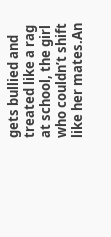gets bullied and treated like a rag at school, the girl who couldn’t shift like her mates.An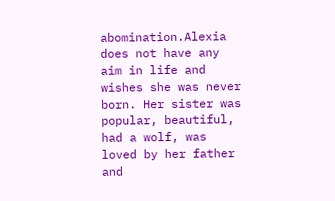abomination.Alexia does not have any aim in life and wishes she was never born. Her sister was popular, beautiful, had a wolf, was loved by her father and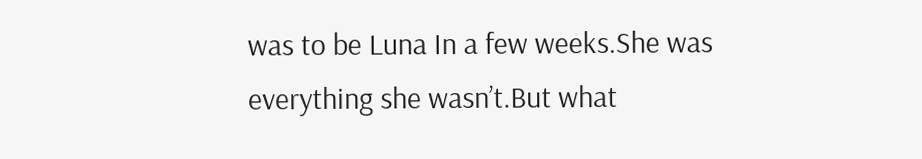was to be Luna In a few weeks.She was everything she wasn’t.But what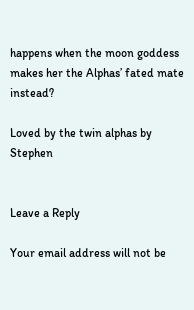happens when the moon goddess makes her the Alphas’ fated mate instead?

Loved by the twin alphas by Stephen


Leave a Reply

Your email address will not be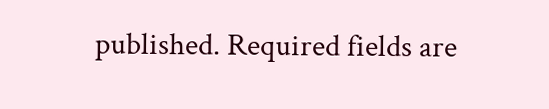published. Required fields are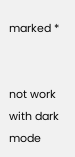marked *


not work with dark mode